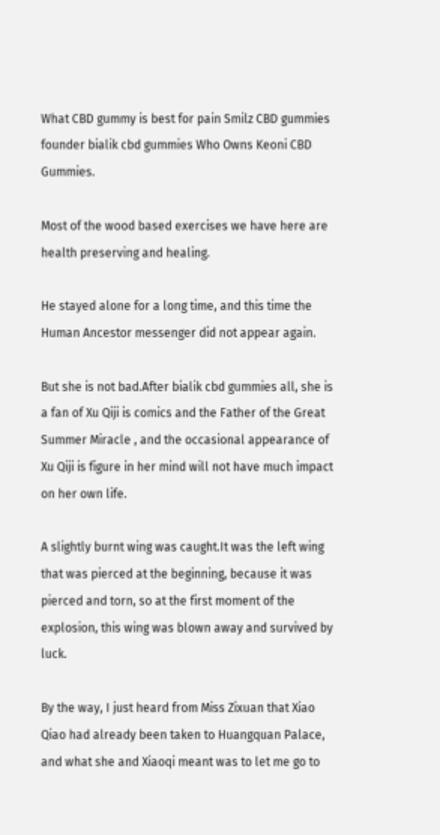What CBD gummy is best for pain Smilz CBD gummies founder bialik cbd gummies Who Owns Keoni CBD Gummies.

Most of the wood based exercises we have here are health preserving and healing.

He stayed alone for a long time, and this time the Human Ancestor messenger did not appear again.

But she is not bad.After bialik cbd gummies all, she is a fan of Xu Qiji is comics and the Father of the Great Summer Miracle , and the occasional appearance of Xu Qiji is figure in her mind will not have much impact on her own life.

A slightly burnt wing was caught.It was the left wing that was pierced at the beginning, because it was pierced and torn, so at the first moment of the explosion, this wing was blown away and survived by luck.

By the way, I just heard from Miss Zixuan that Xiao Qiao had already been taken to Huangquan Palace, and what she and Xiaoqi meant was to let me go to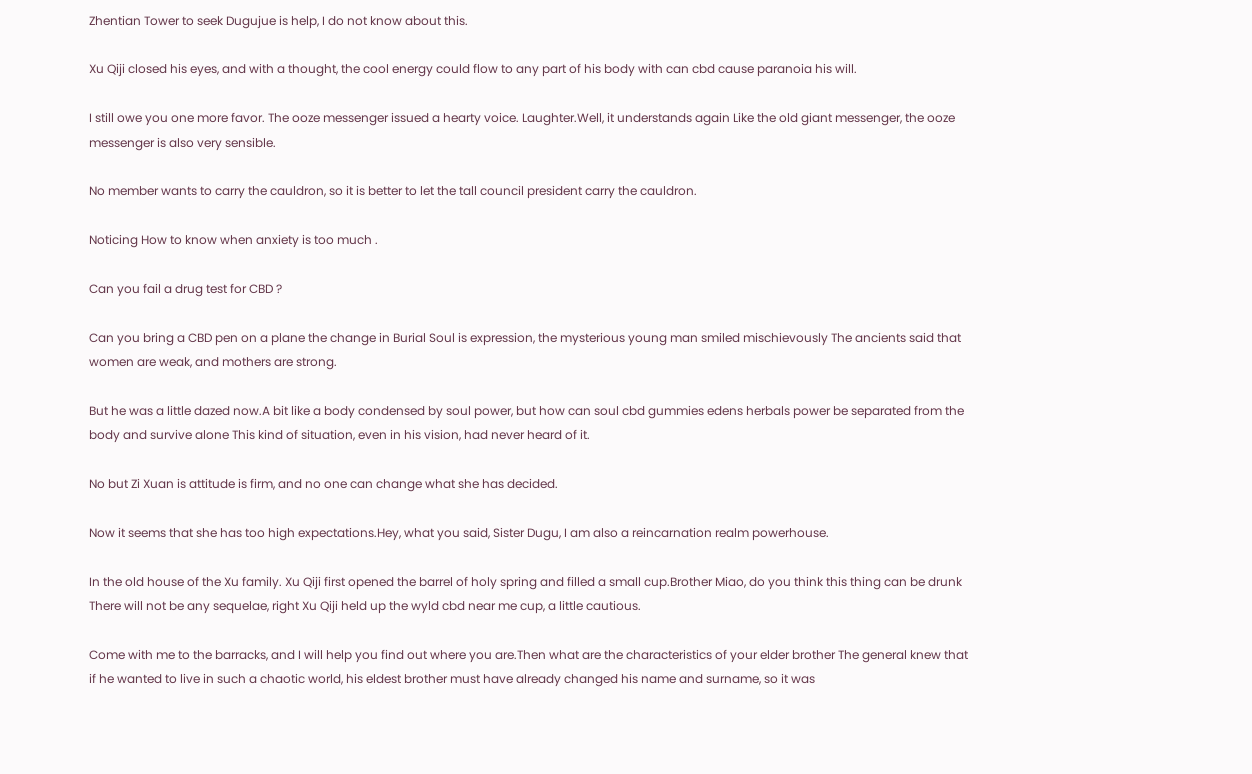Zhentian Tower to seek Dugujue is help, I do not know about this.

Xu Qiji closed his eyes, and with a thought, the cool energy could flow to any part of his body with can cbd cause paranoia his will.

I still owe you one more favor. The ooze messenger issued a hearty voice. Laughter.Well, it understands again Like the old giant messenger, the ooze messenger is also very sensible.

No member wants to carry the cauldron, so it is better to let the tall council president carry the cauldron.

Noticing How to know when anxiety is too much .

Can you fail a drug test for CBD ?

Can you bring a CBD pen on a plane the change in Burial Soul is expression, the mysterious young man smiled mischievously The ancients said that women are weak, and mothers are strong.

But he was a little dazed now.A bit like a body condensed by soul power, but how can soul cbd gummies edens herbals power be separated from the body and survive alone This kind of situation, even in his vision, had never heard of it.

No but Zi Xuan is attitude is firm, and no one can change what she has decided.

Now it seems that she has too high expectations.Hey, what you said, Sister Dugu, I am also a reincarnation realm powerhouse.

In the old house of the Xu family. Xu Qiji first opened the barrel of holy spring and filled a small cup.Brother Miao, do you think this thing can be drunk There will not be any sequelae, right Xu Qiji held up the wyld cbd near me cup, a little cautious.

Come with me to the barracks, and I will help you find out where you are.Then what are the characteristics of your elder brother The general knew that if he wanted to live in such a chaotic world, his eldest brother must have already changed his name and surname, so it was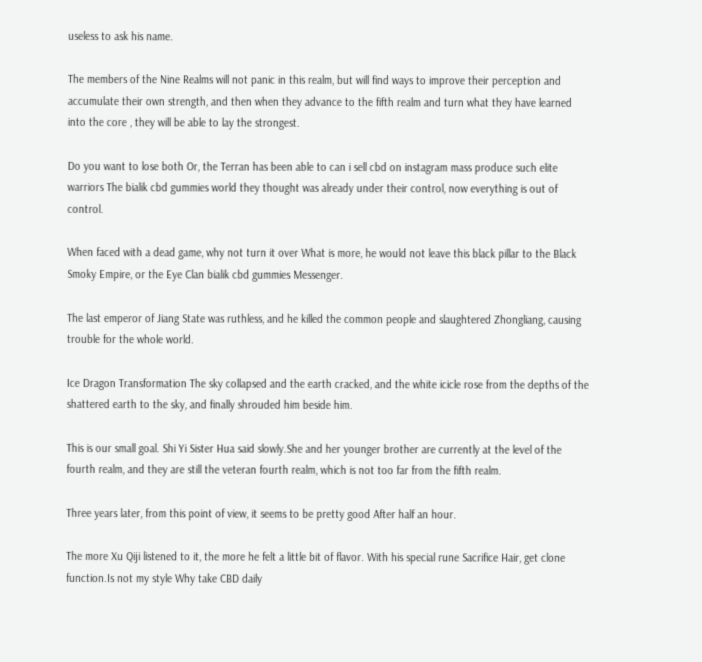useless to ask his name.

The members of the Nine Realms will not panic in this realm, but will find ways to improve their perception and accumulate their own strength, and then when they advance to the fifth realm and turn what they have learned into the core , they will be able to lay the strongest.

Do you want to lose both Or, the Terran has been able to can i sell cbd on instagram mass produce such elite warriors The bialik cbd gummies world they thought was already under their control, now everything is out of control.

When faced with a dead game, why not turn it over What is more, he would not leave this black pillar to the Black Smoky Empire, or the Eye Clan bialik cbd gummies Messenger.

The last emperor of Jiang State was ruthless, and he killed the common people and slaughtered Zhongliang, causing trouble for the whole world.

Ice Dragon Transformation The sky collapsed and the earth cracked, and the white icicle rose from the depths of the shattered earth to the sky, and finally shrouded him beside him.

This is our small goal. Shi Yi Sister Hua said slowly.She and her younger brother are currently at the level of the fourth realm, and they are still the veteran fourth realm, which is not too far from the fifth realm.

Three years later, from this point of view, it seems to be pretty good After half an hour.

The more Xu Qiji listened to it, the more he felt a little bit of flavor. With his special rune Sacrifice Hair, get clone function.Is not my style Why take CBD daily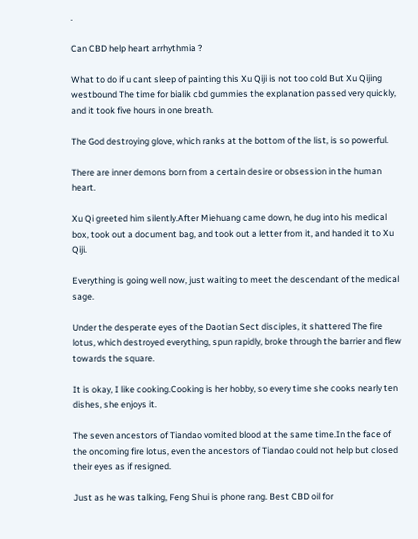.

Can CBD help heart arrhythmia ?

What to do if u cant sleep of painting this Xu Qiji is not too cold But Xu Qijing westbound The time for bialik cbd gummies the explanation passed very quickly, and it took five hours in one breath.

The God destroying glove, which ranks at the bottom of the list, is so powerful.

There are inner demons born from a certain desire or obsession in the human heart.

Xu Qi greeted him silently.After Miehuang came down, he dug into his medical box, took out a document bag, and took out a letter from it, and handed it to Xu Qiji.

Everything is going well now, just waiting to meet the descendant of the medical sage.

Under the desperate eyes of the Daotian Sect disciples, it shattered The fire lotus, which destroyed everything, spun rapidly, broke through the barrier and flew towards the square.

It is okay, I like cooking.Cooking is her hobby, so every time she cooks nearly ten dishes, she enjoys it.

The seven ancestors of Tiandao vomited blood at the same time.In the face of the oncoming fire lotus, even the ancestors of Tiandao could not help but closed their eyes as if resigned.

Just as he was talking, Feng Shui is phone rang. Best CBD oil for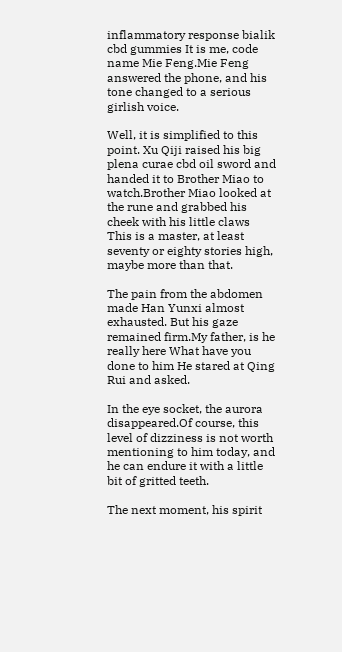inflammatory response bialik cbd gummies It is me, code name Mie Feng.Mie Feng answered the phone, and his tone changed to a serious girlish voice.

Well, it is simplified to this point. Xu Qiji raised his big plena curae cbd oil sword and handed it to Brother Miao to watch.Brother Miao looked at the rune and grabbed his cheek with his little claws This is a master, at least seventy or eighty stories high, maybe more than that.

The pain from the abdomen made Han Yunxi almost exhausted. But his gaze remained firm.My father, is he really here What have you done to him He stared at Qing Rui and asked.

In the eye socket, the aurora disappeared.Of course, this level of dizziness is not worth mentioning to him today, and he can endure it with a little bit of gritted teeth.

The next moment, his spirit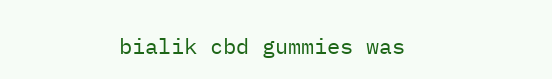bialik cbd gummies was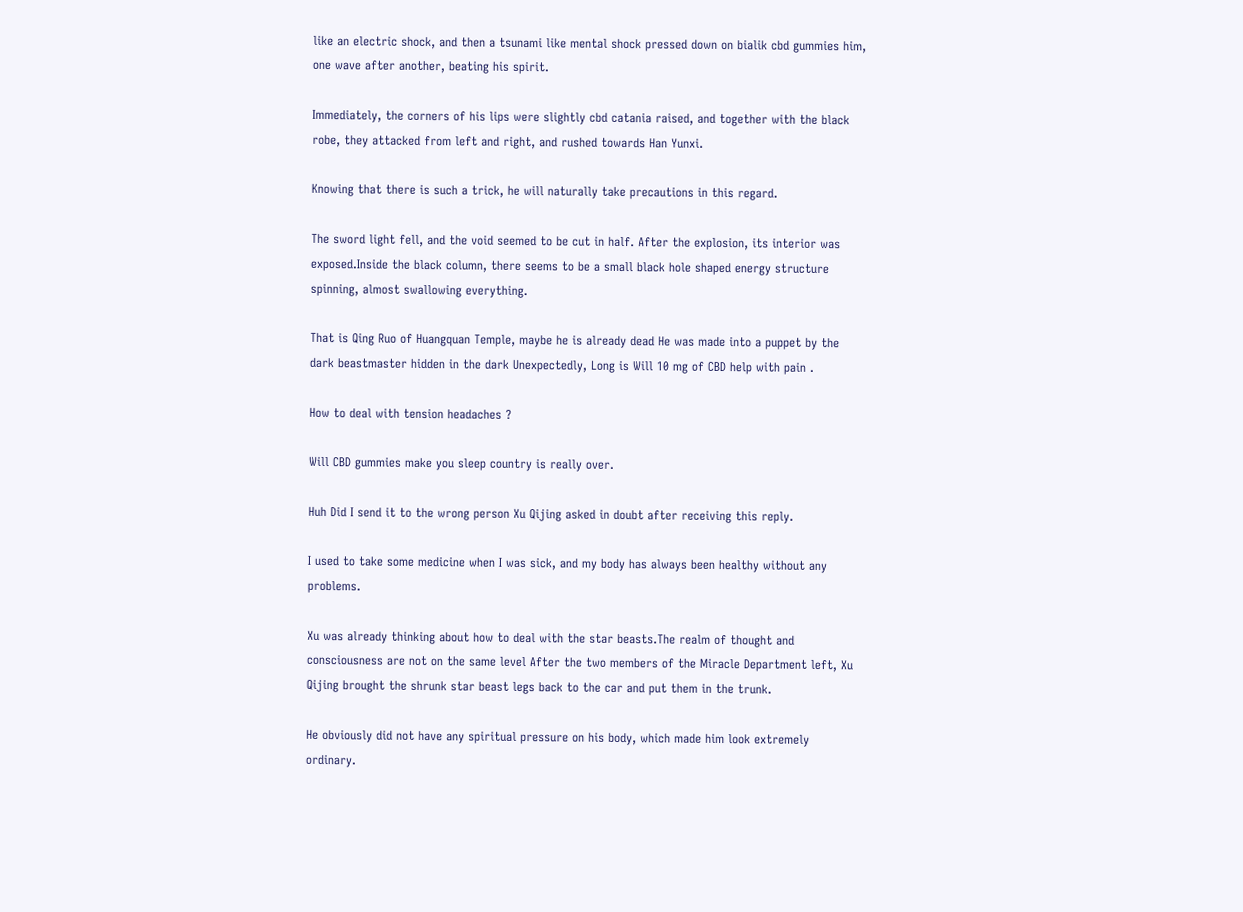like an electric shock, and then a tsunami like mental shock pressed down on bialik cbd gummies him, one wave after another, beating his spirit.

Immediately, the corners of his lips were slightly cbd catania raised, and together with the black robe, they attacked from left and right, and rushed towards Han Yunxi.

Knowing that there is such a trick, he will naturally take precautions in this regard.

The sword light fell, and the void seemed to be cut in half. After the explosion, its interior was exposed.Inside the black column, there seems to be a small black hole shaped energy structure spinning, almost swallowing everything.

That is Qing Ruo of Huangquan Temple, maybe he is already dead He was made into a puppet by the dark beastmaster hidden in the dark Unexpectedly, Long is Will 10 mg of CBD help with pain .

How to deal with tension headaches ?

Will CBD gummies make you sleep country is really over.

Huh Did I send it to the wrong person Xu Qijing asked in doubt after receiving this reply.

I used to take some medicine when I was sick, and my body has always been healthy without any problems.

Xu was already thinking about how to deal with the star beasts.The realm of thought and consciousness are not on the same level After the two members of the Miracle Department left, Xu Qijing brought the shrunk star beast legs back to the car and put them in the trunk.

He obviously did not have any spiritual pressure on his body, which made him look extremely ordinary.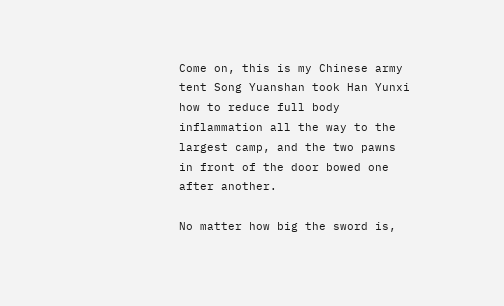Come on, this is my Chinese army tent Song Yuanshan took Han Yunxi how to reduce full body inflammation all the way to the largest camp, and the two pawns in front of the door bowed one after another.

No matter how big the sword is,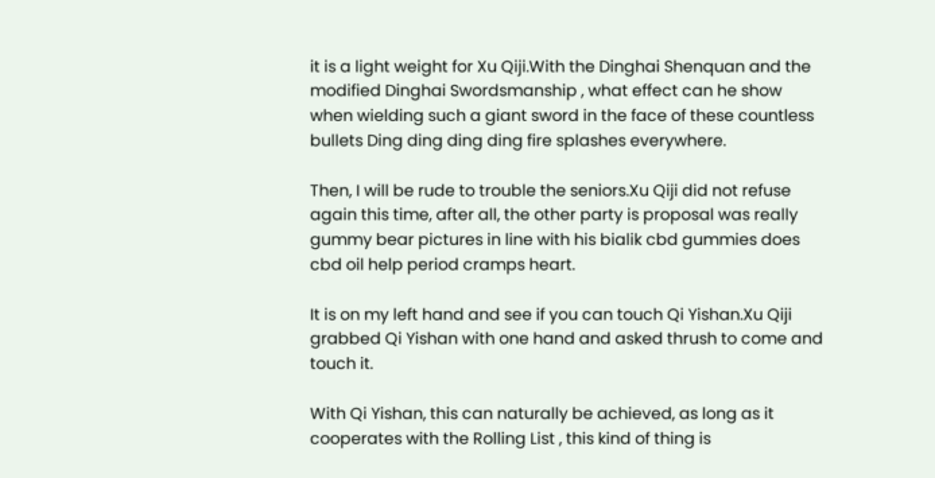it is a light weight for Xu Qiji.With the Dinghai Shenquan and the modified Dinghai Swordsmanship , what effect can he show when wielding such a giant sword in the face of these countless bullets Ding ding ding ding fire splashes everywhere.

Then, I will be rude to trouble the seniors.Xu Qiji did not refuse again this time, after all, the other party is proposal was really gummy bear pictures in line with his bialik cbd gummies does cbd oil help period cramps heart.

It is on my left hand and see if you can touch Qi Yishan.Xu Qiji grabbed Qi Yishan with one hand and asked thrush to come and touch it.

With Qi Yishan, this can naturally be achieved, as long as it cooperates with the Rolling List , this kind of thing is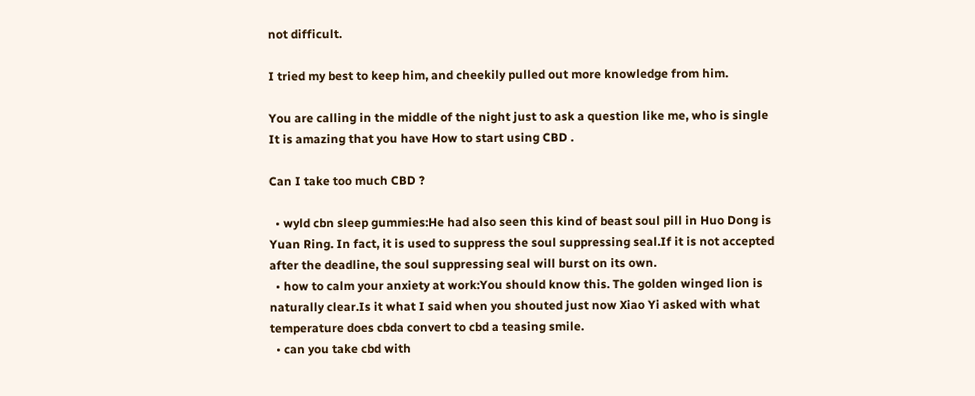not difficult.

I tried my best to keep him, and cheekily pulled out more knowledge from him.

You are calling in the middle of the night just to ask a question like me, who is single It is amazing that you have How to start using CBD .

Can I take too much CBD ?

  • wyld cbn sleep gummies:He had also seen this kind of beast soul pill in Huo Dong is Yuan Ring. In fact, it is used to suppress the soul suppressing seal.If it is not accepted after the deadline, the soul suppressing seal will burst on its own.
  • how to calm your anxiety at work:You should know this. The golden winged lion is naturally clear.Is it what I said when you shouted just now Xiao Yi asked with what temperature does cbda convert to cbd a teasing smile.
  • can you take cbd with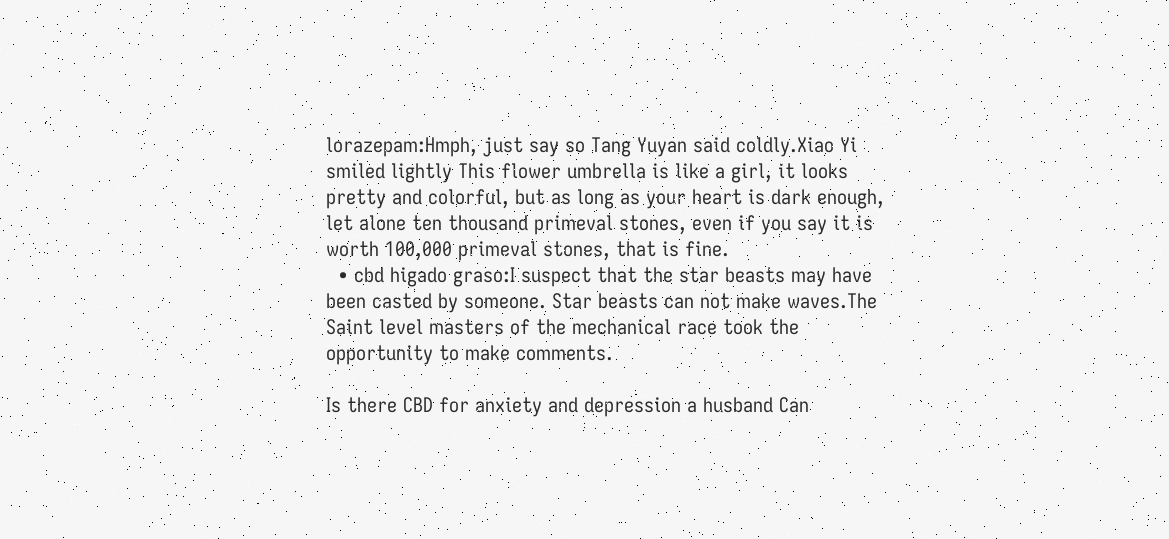lorazepam:Hmph, just say so Tang Yuyan said coldly.Xiao Yi smiled lightly This flower umbrella is like a girl, it looks pretty and colorful, but as long as your heart is dark enough, let alone ten thousand primeval stones, even if you say it is worth 100,000 primeval stones, that is fine.
  • cbd higado graso:I suspect that the star beasts may have been casted by someone. Star beasts can not make waves.The Saint level masters of the mechanical race took the opportunity to make comments.

Is there CBD for anxiety and depression a husband Can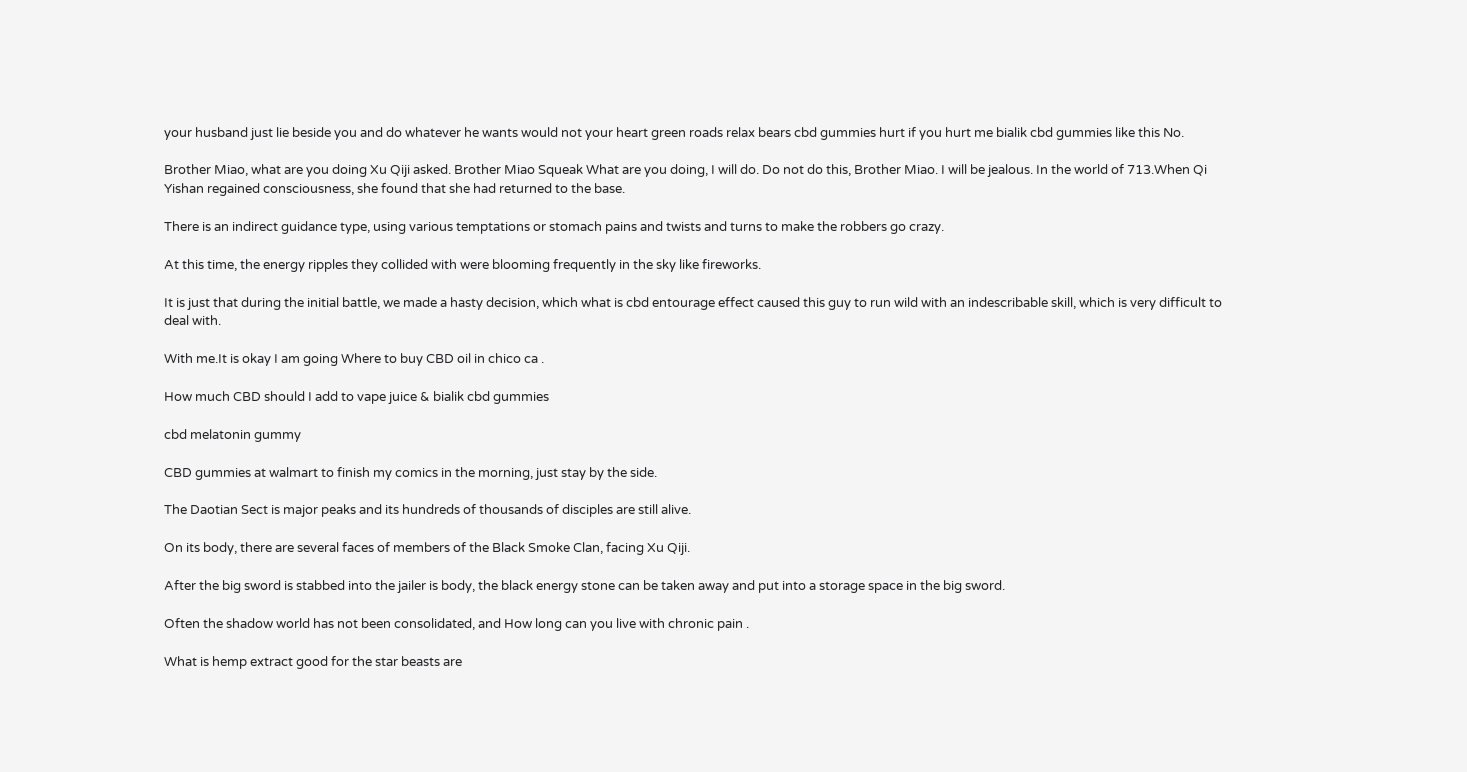your husband just lie beside you and do whatever he wants would not your heart green roads relax bears cbd gummies hurt if you hurt me bialik cbd gummies like this No.

Brother Miao, what are you doing Xu Qiji asked. Brother Miao Squeak What are you doing, I will do. Do not do this, Brother Miao. I will be jealous. In the world of 713.When Qi Yishan regained consciousness, she found that she had returned to the base.

There is an indirect guidance type, using various temptations or stomach pains and twists and turns to make the robbers go crazy.

At this time, the energy ripples they collided with were blooming frequently in the sky like fireworks.

It is just that during the initial battle, we made a hasty decision, which what is cbd entourage effect caused this guy to run wild with an indescribable skill, which is very difficult to deal with.

With me.It is okay I am going Where to buy CBD oil in chico ca .

How much CBD should I add to vape juice & bialik cbd gummies

cbd melatonin gummy

CBD gummies at walmart to finish my comics in the morning, just stay by the side.

The Daotian Sect is major peaks and its hundreds of thousands of disciples are still alive.

On its body, there are several faces of members of the Black Smoke Clan, facing Xu Qiji.

After the big sword is stabbed into the jailer is body, the black energy stone can be taken away and put into a storage space in the big sword.

Often the shadow world has not been consolidated, and How long can you live with chronic pain .

What is hemp extract good for the star beasts are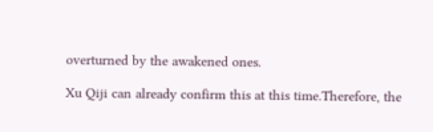overturned by the awakened ones.

Xu Qiji can already confirm this at this time.Therefore, the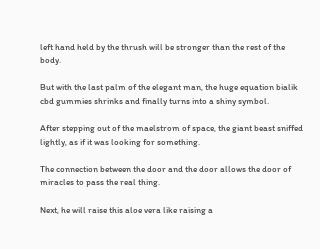left hand held by the thrush will be stronger than the rest of the body.

But with the last palm of the elegant man, the huge equation bialik cbd gummies shrinks and finally turns into a shiny symbol.

After stepping out of the maelstrom of space, the giant beast sniffed lightly, as if it was looking for something.

The connection between the door and the door allows the door of miracles to pass the real thing.

Next, he will raise this aloe vera like raising a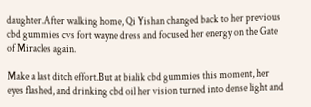daughter.After walking home, Qi Yishan changed back to her previous cbd gummies cvs fort wayne dress and focused her energy on the Gate of Miracles again.

Make a last ditch effort.But at bialik cbd gummies this moment, her eyes flashed, and drinking cbd oil her vision turned into dense light and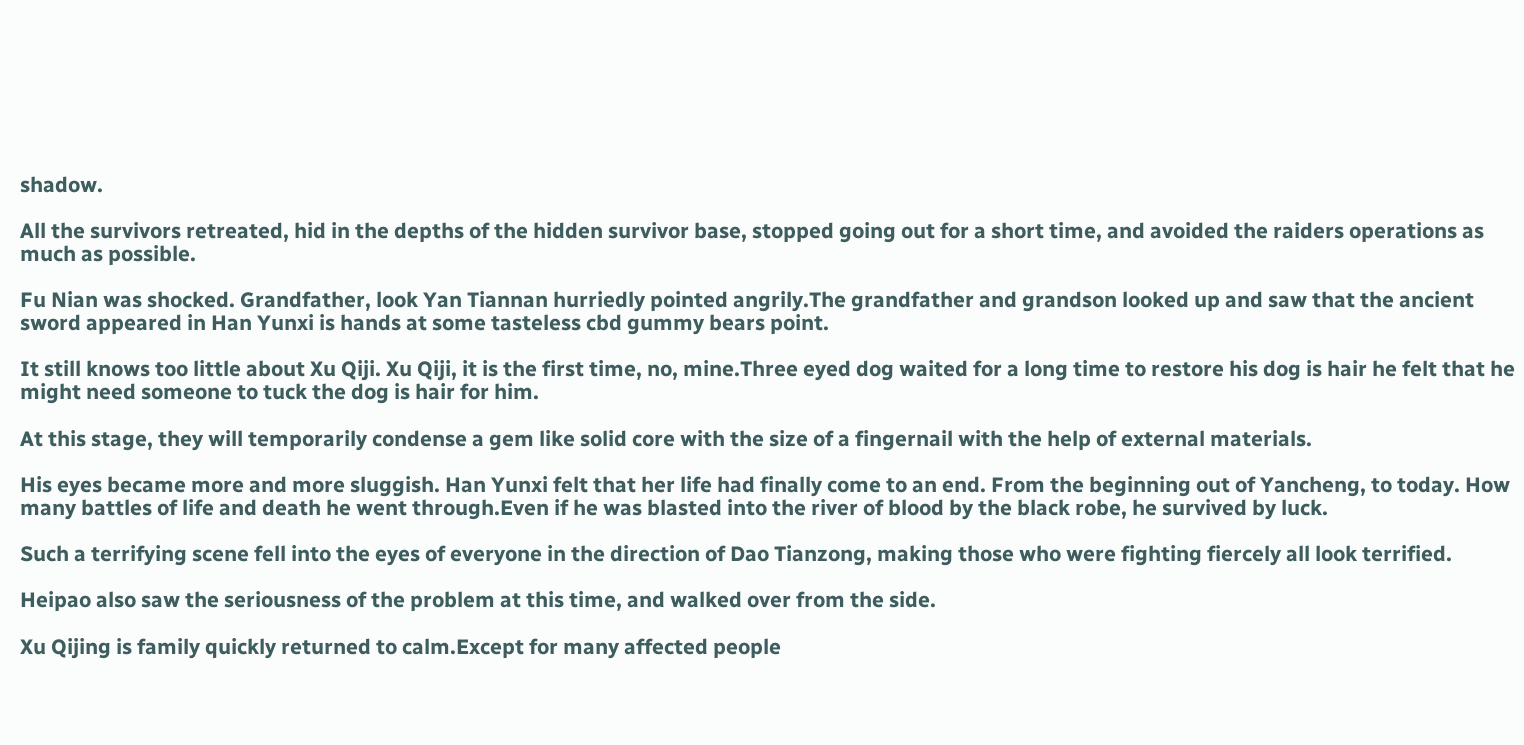shadow.

All the survivors retreated, hid in the depths of the hidden survivor base, stopped going out for a short time, and avoided the raiders operations as much as possible.

Fu Nian was shocked. Grandfather, look Yan Tiannan hurriedly pointed angrily.The grandfather and grandson looked up and saw that the ancient sword appeared in Han Yunxi is hands at some tasteless cbd gummy bears point.

It still knows too little about Xu Qiji. Xu Qiji, it is the first time, no, mine.Three eyed dog waited for a long time to restore his dog is hair he felt that he might need someone to tuck the dog is hair for him.

At this stage, they will temporarily condense a gem like solid core with the size of a fingernail with the help of external materials.

His eyes became more and more sluggish. Han Yunxi felt that her life had finally come to an end. From the beginning out of Yancheng, to today. How many battles of life and death he went through.Even if he was blasted into the river of blood by the black robe, he survived by luck.

Such a terrifying scene fell into the eyes of everyone in the direction of Dao Tianzong, making those who were fighting fiercely all look terrified.

Heipao also saw the seriousness of the problem at this time, and walked over from the side.

Xu Qijing is family quickly returned to calm.Except for many affected people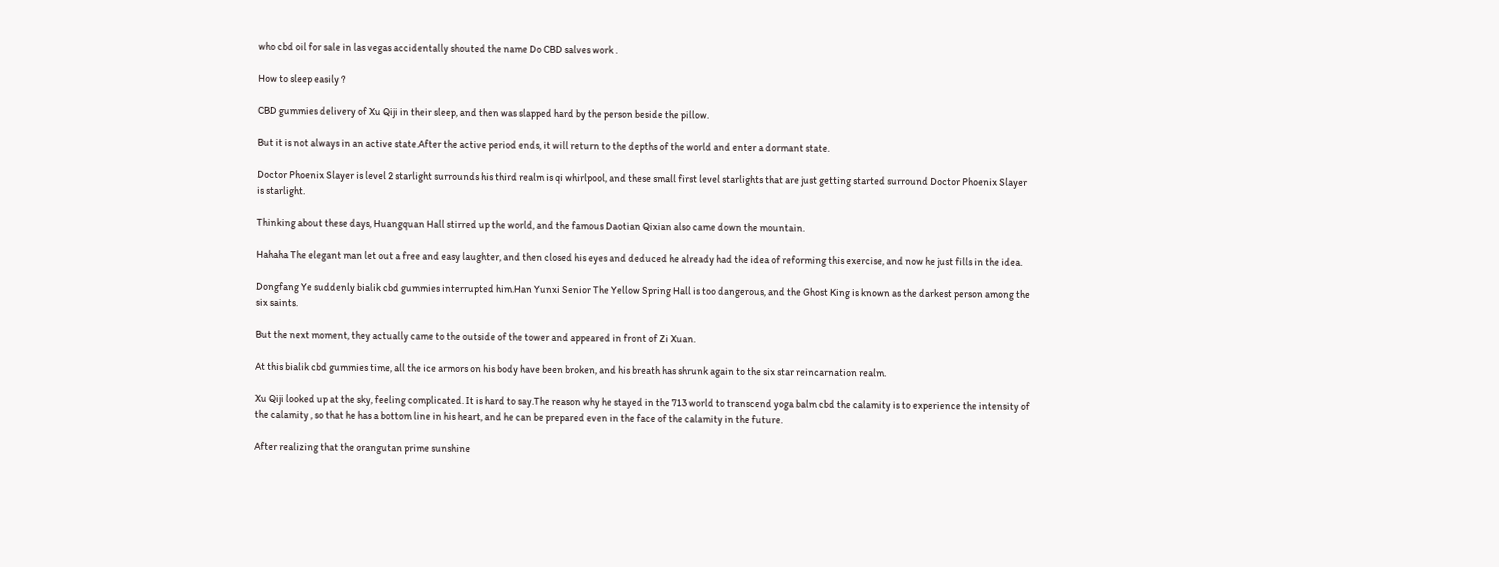who cbd oil for sale in las vegas accidentally shouted the name Do CBD salves work .

How to sleep easily ?

CBD gummies delivery of Xu Qiji in their sleep, and then was slapped hard by the person beside the pillow.

But it is not always in an active state.After the active period ends, it will return to the depths of the world and enter a dormant state.

Doctor Phoenix Slayer is level 2 starlight surrounds his third realm is qi whirlpool, and these small first level starlights that are just getting started surround Doctor Phoenix Slayer is starlight.

Thinking about these days, Huangquan Hall stirred up the world, and the famous Daotian Qixian also came down the mountain.

Hahaha The elegant man let out a free and easy laughter, and then closed his eyes and deduced he already had the idea of reforming this exercise, and now he just fills in the idea.

Dongfang Ye suddenly bialik cbd gummies interrupted him.Han Yunxi Senior The Yellow Spring Hall is too dangerous, and the Ghost King is known as the darkest person among the six saints.

But the next moment, they actually came to the outside of the tower and appeared in front of Zi Xuan.

At this bialik cbd gummies time, all the ice armors on his body have been broken, and his breath has shrunk again to the six star reincarnation realm.

Xu Qiji looked up at the sky, feeling complicated. It is hard to say.The reason why he stayed in the 713 world to transcend yoga balm cbd the calamity is to experience the intensity of the calamity , so that he has a bottom line in his heart, and he can be prepared even in the face of the calamity in the future.

After realizing that the orangutan prime sunshine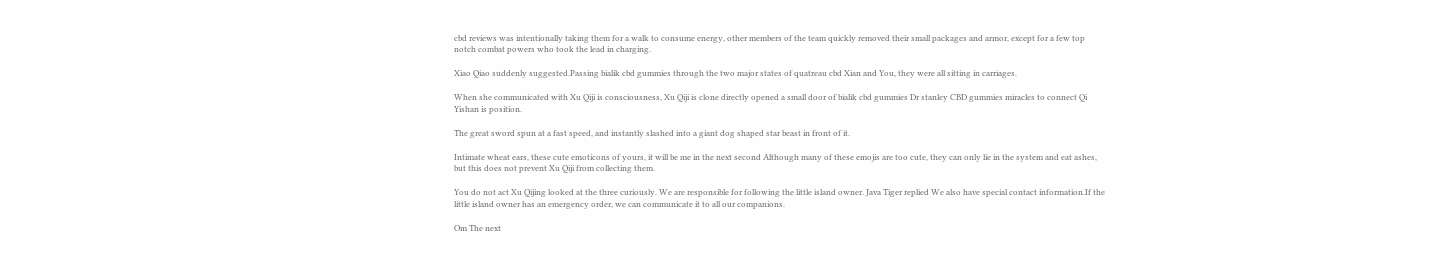cbd reviews was intentionally taking them for a walk to consume energy, other members of the team quickly removed their small packages and armor, except for a few top notch combat powers who took the lead in charging.

Xiao Qiao suddenly suggested.Passing bialik cbd gummies through the two major states of quatreau cbd Xian and You, they were all sitting in carriages.

When she communicated with Xu Qiji is consciousness, Xu Qiji is clone directly opened a small door of bialik cbd gummies Dr stanley CBD gummies miracles to connect Qi Yishan is position.

The great sword spun at a fast speed, and instantly slashed into a giant dog shaped star beast in front of it.

Intimate wheat ears, these cute emoticons of yours, it will be me in the next second Although many of these emojis are too cute, they can only lie in the system and eat ashes, but this does not prevent Xu Qiji from collecting them.

You do not act Xu Qijing looked at the three curiously. We are responsible for following the little island owner. Java Tiger replied We also have special contact information.If the little island owner has an emergency order, we can communicate it to all our companions.

Om The next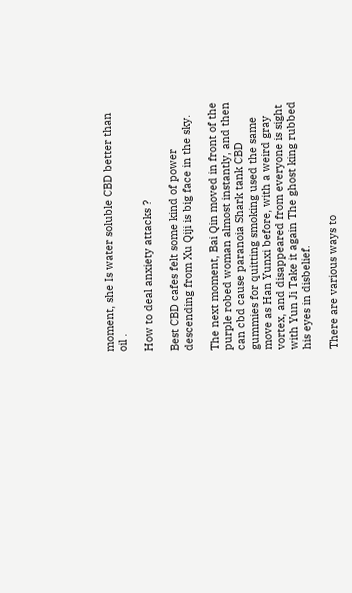moment, she Is water soluble CBD better than oil .

How to deal anxiety attacks ?

Best CBD cafes felt some kind of power descending from Xu Qiji is big face in the sky.

The next moment, Bai Qin moved in front of the purple robed woman almost instantly, and then can cbd cause paranoia Shark tank CBD gummies for quitting smoking used the same move as Han Yunxi before, with a weird gray vortex, and disappeared from everyone is sight with Yun Ji Take it again The ghost king rubbed his eyes in disbelief.

There are various ways to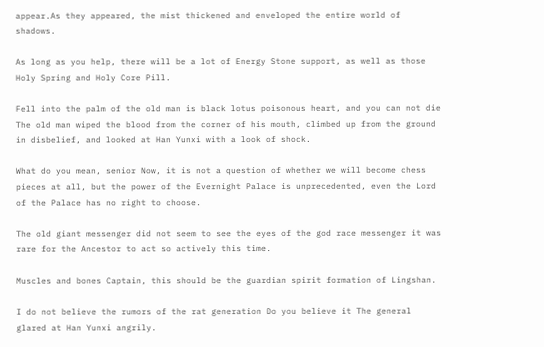appear.As they appeared, the mist thickened and enveloped the entire world of shadows.

As long as you help, there will be a lot of Energy Stone support, as well as those Holy Spring and Holy Core Pill.

Fell into the palm of the old man is black lotus poisonous heart, and you can not die The old man wiped the blood from the corner of his mouth, climbed up from the ground in disbelief, and looked at Han Yunxi with a look of shock.

What do you mean, senior Now, it is not a question of whether we will become chess pieces at all, but the power of the Evernight Palace is unprecedented, even the Lord of the Palace has no right to choose.

The old giant messenger did not seem to see the eyes of the god race messenger it was rare for the Ancestor to act so actively this time.

Muscles and bones Captain, this should be the guardian spirit formation of Lingshan.

I do not believe the rumors of the rat generation Do you believe it The general glared at Han Yunxi angrily.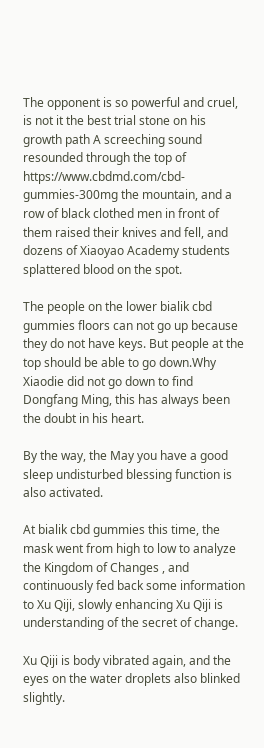The opponent is so powerful and cruel, is not it the best trial stone on his growth path A screeching sound resounded through the top of https://www.cbdmd.com/cbd-gummies-300mg the mountain, and a row of black clothed men in front of them raised their knives and fell, and dozens of Xiaoyao Academy students splattered blood on the spot.

The people on the lower bialik cbd gummies floors can not go up because they do not have keys. But people at the top should be able to go down.Why Xiaodie did not go down to find Dongfang Ming, this has always been the doubt in his heart.

By the way, the May you have a good sleep undisturbed blessing function is also activated.

At bialik cbd gummies this time, the mask went from high to low to analyze the Kingdom of Changes , and continuously fed back some information to Xu Qiji, slowly enhancing Xu Qiji is understanding of the secret of change.

Xu Qiji is body vibrated again, and the eyes on the water droplets also blinked slightly.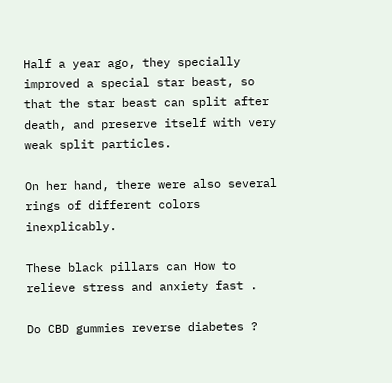Half a year ago, they specially improved a special star beast, so that the star beast can split after death, and preserve itself with very weak split particles.

On her hand, there were also several rings of different colors inexplicably.

These black pillars can How to relieve stress and anxiety fast .

Do CBD gummies reverse diabetes ?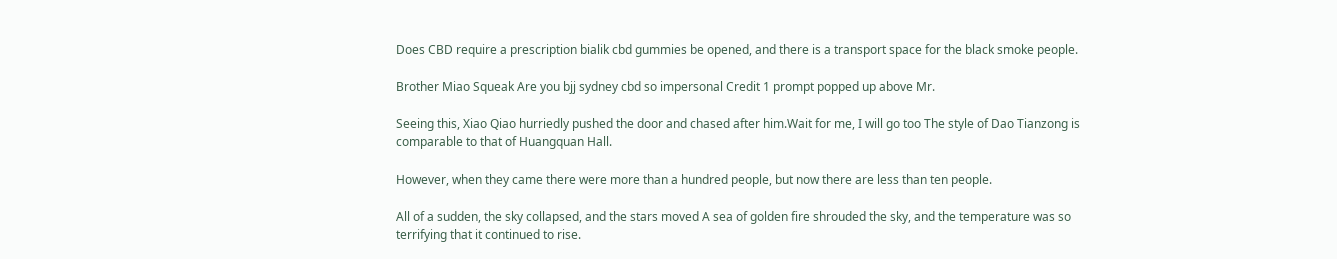Does CBD require a prescription bialik cbd gummies be opened, and there is a transport space for the black smoke people.

Brother Miao Squeak Are you bjj sydney cbd so impersonal Credit 1 prompt popped up above Mr.

Seeing this, Xiao Qiao hurriedly pushed the door and chased after him.Wait for me, I will go too The style of Dao Tianzong is comparable to that of Huangquan Hall.

However, when they came there were more than a hundred people, but now there are less than ten people.

All of a sudden, the sky collapsed, and the stars moved A sea of golden fire shrouded the sky, and the temperature was so terrifying that it continued to rise.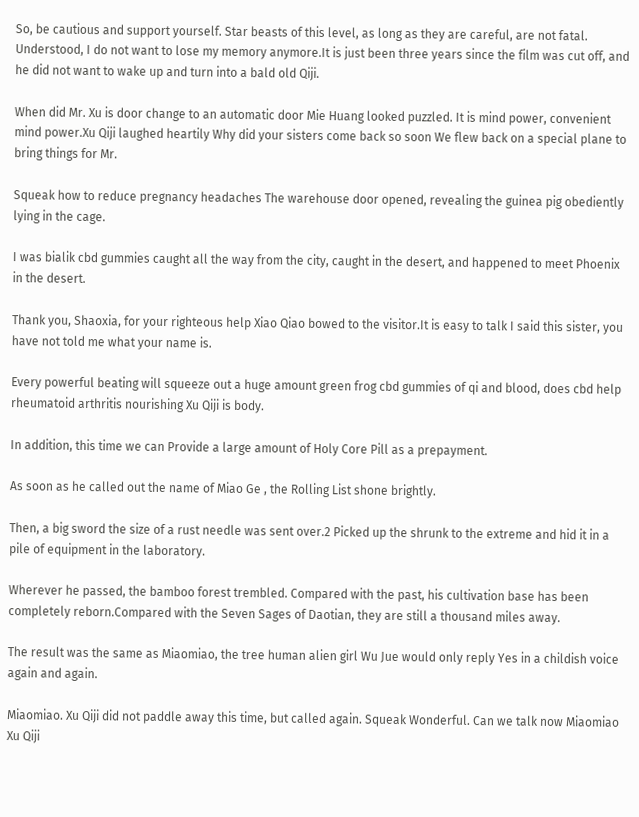So, be cautious and support yourself. Star beasts of this level, as long as they are careful, are not fatal. Understood, I do not want to lose my memory anymore.It is just been three years since the film was cut off, and he did not want to wake up and turn into a bald old Qiji.

When did Mr. Xu is door change to an automatic door Mie Huang looked puzzled. It is mind power, convenient mind power.Xu Qiji laughed heartily Why did your sisters come back so soon We flew back on a special plane to bring things for Mr.

Squeak how to reduce pregnancy headaches The warehouse door opened, revealing the guinea pig obediently lying in the cage.

I was bialik cbd gummies caught all the way from the city, caught in the desert, and happened to meet Phoenix in the desert.

Thank you, Shaoxia, for your righteous help Xiao Qiao bowed to the visitor.It is easy to talk I said this sister, you have not told me what your name is.

Every powerful beating will squeeze out a huge amount green frog cbd gummies of qi and blood, does cbd help rheumatoid arthritis nourishing Xu Qiji is body.

In addition, this time we can Provide a large amount of Holy Core Pill as a prepayment.

As soon as he called out the name of Miao Ge , the Rolling List shone brightly.

Then, a big sword the size of a rust needle was sent over.2 Picked up the shrunk to the extreme and hid it in a pile of equipment in the laboratory.

Wherever he passed, the bamboo forest trembled. Compared with the past, his cultivation base has been completely reborn.Compared with the Seven Sages of Daotian, they are still a thousand miles away.

The result was the same as Miaomiao, the tree human alien girl Wu Jue would only reply Yes in a childish voice again and again.

Miaomiao. Xu Qiji did not paddle away this time, but called again. Squeak Wonderful. Can we talk now Miaomiao Xu Qiji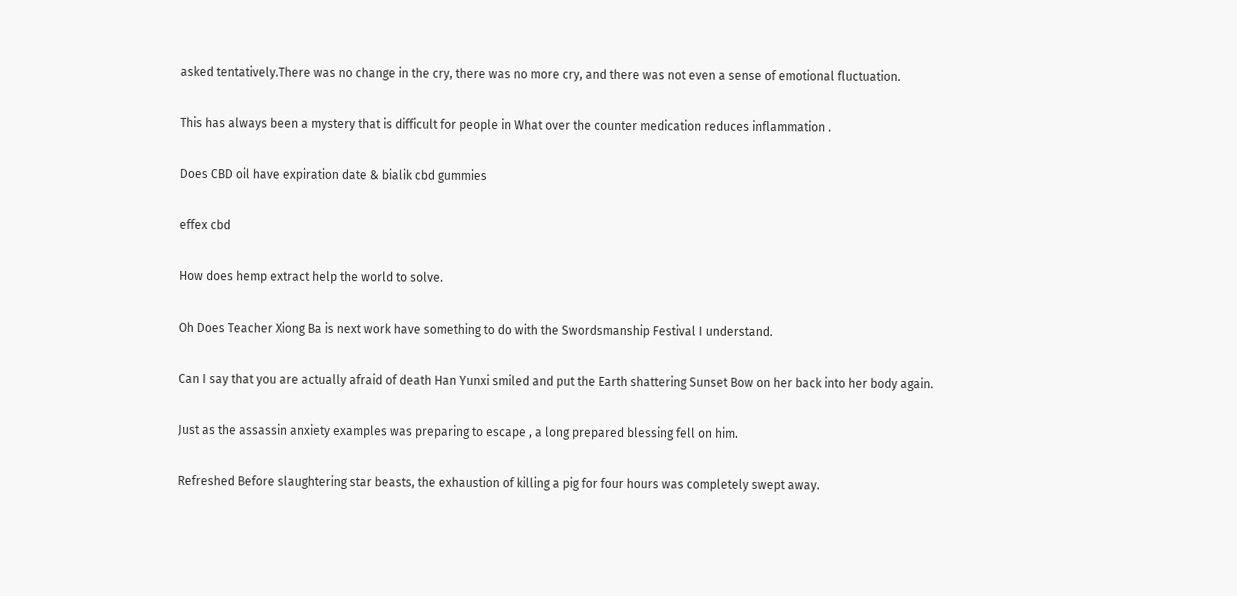asked tentatively.There was no change in the cry, there was no more cry, and there was not even a sense of emotional fluctuation.

This has always been a mystery that is difficult for people in What over the counter medication reduces inflammation .

Does CBD oil have expiration date & bialik cbd gummies

effex cbd

How does hemp extract help the world to solve.

Oh Does Teacher Xiong Ba is next work have something to do with the Swordsmanship Festival I understand.

Can I say that you are actually afraid of death Han Yunxi smiled and put the Earth shattering Sunset Bow on her back into her body again.

Just as the assassin anxiety examples was preparing to escape , a long prepared blessing fell on him.

Refreshed Before slaughtering star beasts, the exhaustion of killing a pig for four hours was completely swept away.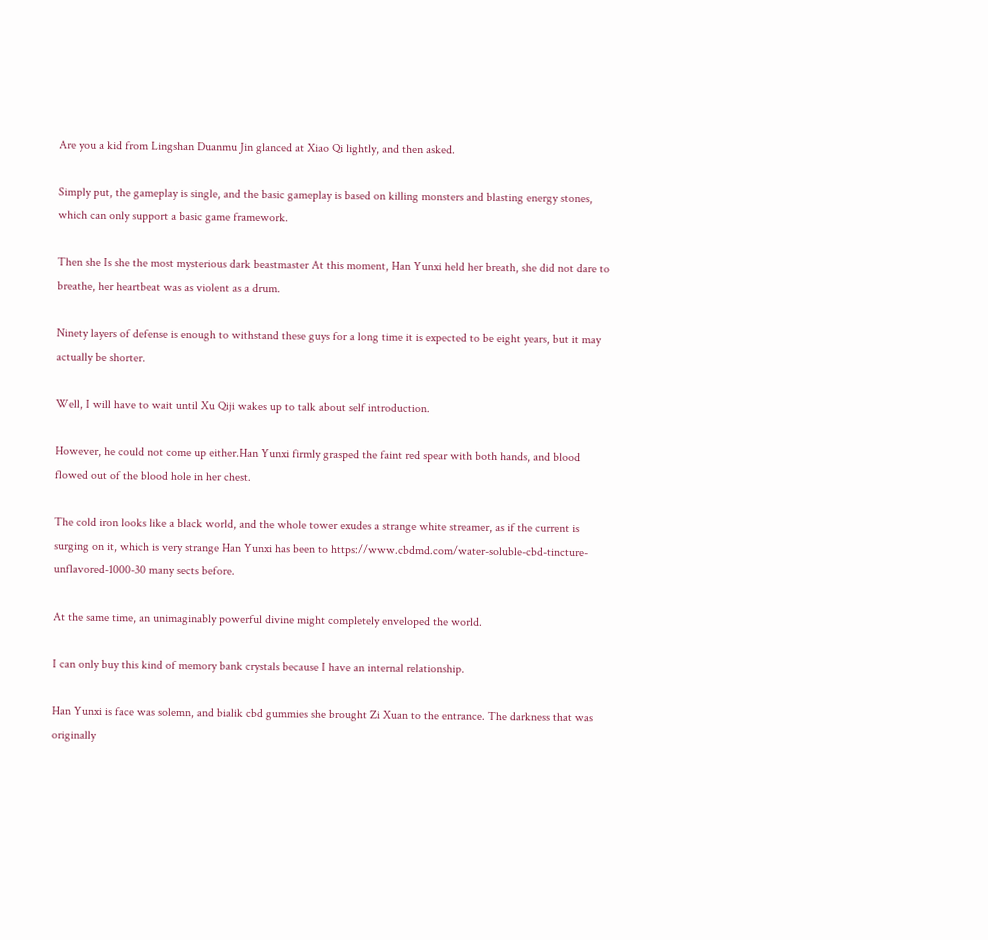Are you a kid from Lingshan Duanmu Jin glanced at Xiao Qi lightly, and then asked.

Simply put, the gameplay is single, and the basic gameplay is based on killing monsters and blasting energy stones, which can only support a basic game framework.

Then she Is she the most mysterious dark beastmaster At this moment, Han Yunxi held her breath, she did not dare to breathe, her heartbeat was as violent as a drum.

Ninety layers of defense is enough to withstand these guys for a long time it is expected to be eight years, but it may actually be shorter.

Well, I will have to wait until Xu Qiji wakes up to talk about self introduction.

However, he could not come up either.Han Yunxi firmly grasped the faint red spear with both hands, and blood flowed out of the blood hole in her chest.

The cold iron looks like a black world, and the whole tower exudes a strange white streamer, as if the current is surging on it, which is very strange Han Yunxi has been to https://www.cbdmd.com/water-soluble-cbd-tincture-unflavored-1000-30 many sects before.

At the same time, an unimaginably powerful divine might completely enveloped the world.

I can only buy this kind of memory bank crystals because I have an internal relationship.

Han Yunxi is face was solemn, and bialik cbd gummies she brought Zi Xuan to the entrance. The darkness that was originally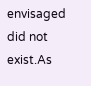envisaged did not exist.As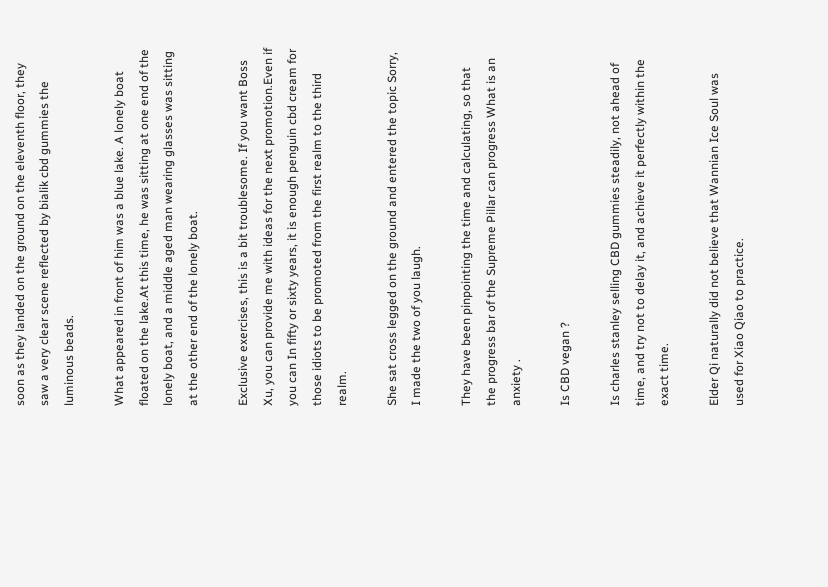soon as they landed on the ground on the eleventh floor, they saw a very clear scene reflected by bialik cbd gummies the luminous beads.

What appeared in front of him was a blue lake. A lonely boat floated on the lake.At this time, he was sitting at one end of the lonely boat, and a middle aged man wearing glasses was sitting at the other end of the lonely boat.

Exclusive exercises, this is a bit troublesome. If you want Boss Xu, you can provide me with ideas for the next promotion.Even if you can In fifty or sixty years, it is enough penguin cbd cream for those idiots to be promoted from the first realm to the third realm.

She sat cross legged on the ground and entered the topic Sorry, I made the two of you laugh.

They have been pinpointing the time and calculating, so that the progress bar of the Supreme Pillar can progress What is an anxiety .

Is CBD vegan ?

Is charles stanley selling CBD gummies steadily, not ahead of time, and try not to delay it, and achieve it perfectly within the exact time.

Elder Qi naturally did not believe that Wannian Ice Soul was used for Xiao Qiao to practice.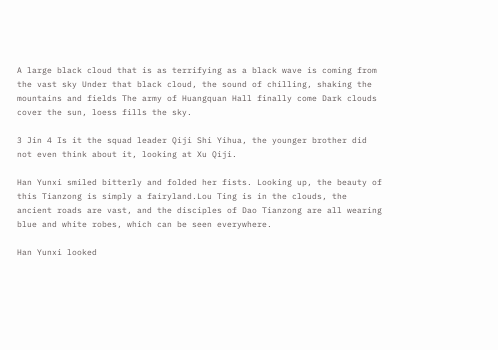A large black cloud that is as terrifying as a black wave is coming from the vast sky Under that black cloud, the sound of chilling, shaking the mountains and fields The army of Huangquan Hall finally come Dark clouds cover the sun, loess fills the sky.

3 Jin 4 Is it the squad leader Qiji Shi Yihua, the younger brother did not even think about it, looking at Xu Qiji.

Han Yunxi smiled bitterly and folded her fists. Looking up, the beauty of this Tianzong is simply a fairyland.Lou Ting is in the clouds, the ancient roads are vast, and the disciples of Dao Tianzong are all wearing blue and white robes, which can be seen everywhere.

Han Yunxi looked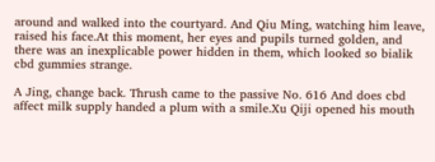around and walked into the courtyard. And Qiu Ming, watching him leave, raised his face.At this moment, her eyes and pupils turned golden, and there was an inexplicable power hidden in them, which looked so bialik cbd gummies strange.

A Jing, change back. Thrush came to the passive No. 616 And does cbd affect milk supply handed a plum with a smile.Xu Qiji opened his mouth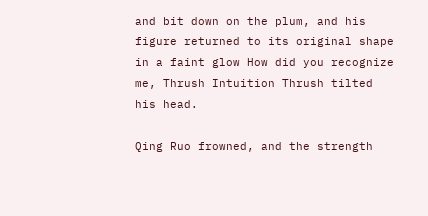and bit down on the plum, and his figure returned to its original shape in a faint glow How did you recognize me, Thrush Intuition Thrush tilted his head.

Qing Ruo frowned, and the strength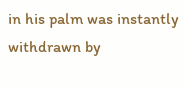in his palm was instantly withdrawn by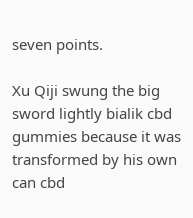seven points.

Xu Qiji swung the big sword lightly bialik cbd gummies because it was transformed by his own can cbd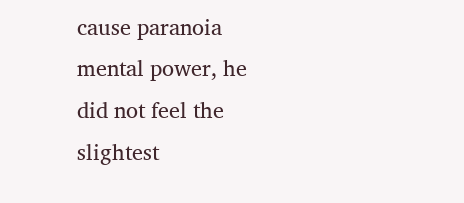cause paranoia mental power, he did not feel the slightest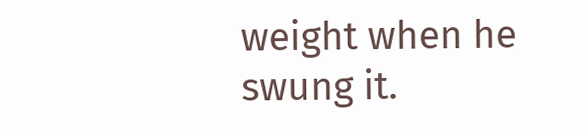weight when he swung it.